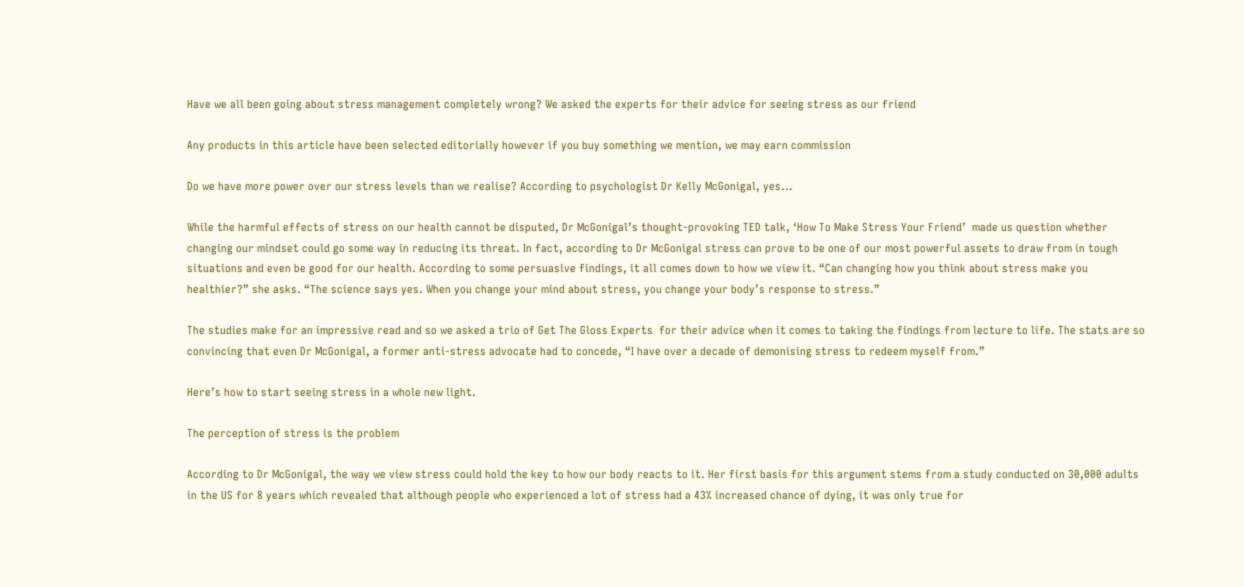Have we all been going about stress management completely wrong? We asked the experts for their advice for seeing stress as our friend

Any products in this article have been selected editorially however if you buy something we mention, we may earn commission

Do we have more power over our stress levels than we realise? According to psychologist Dr Kelly McGonigal, yes...

While the harmful effects of stress on our health cannot be disputed, Dr McGonigal’s thought-provoking TED talk, ‘How To Make Stress Your Friend’  made us question whether changing our mindset could go some way in reducing its threat. In fact, according to Dr McGonigal stress can prove to be one of our most powerful assets to draw from in tough situations and even be good for our health. According to some persuasive findings, it all comes down to how we view it. “Can changing how you think about stress make you healthier?” she asks. “The science says yes. When you change your mind about stress, you change your body’s response to stress.”

The studies make for an impressive read and so we asked a trio of Get The Gloss Experts  for their advice when it comes to taking the findings from lecture to life. The stats are so convincing that even Dr McGonigal, a former anti-stress advocate had to concede, “I have over a decade of demonising stress to redeem myself from.”

Here’s how to start seeing stress in a whole new light.

The perception of stress is the problem

According to Dr McGonigal, the way we view stress could hold the key to how our body reacts to it. Her first basis for this argument stems from a study conducted on 30,000 adults in the US for 8 years which revealed that although people who experienced a lot of stress had a 43% increased chance of dying, it was only true for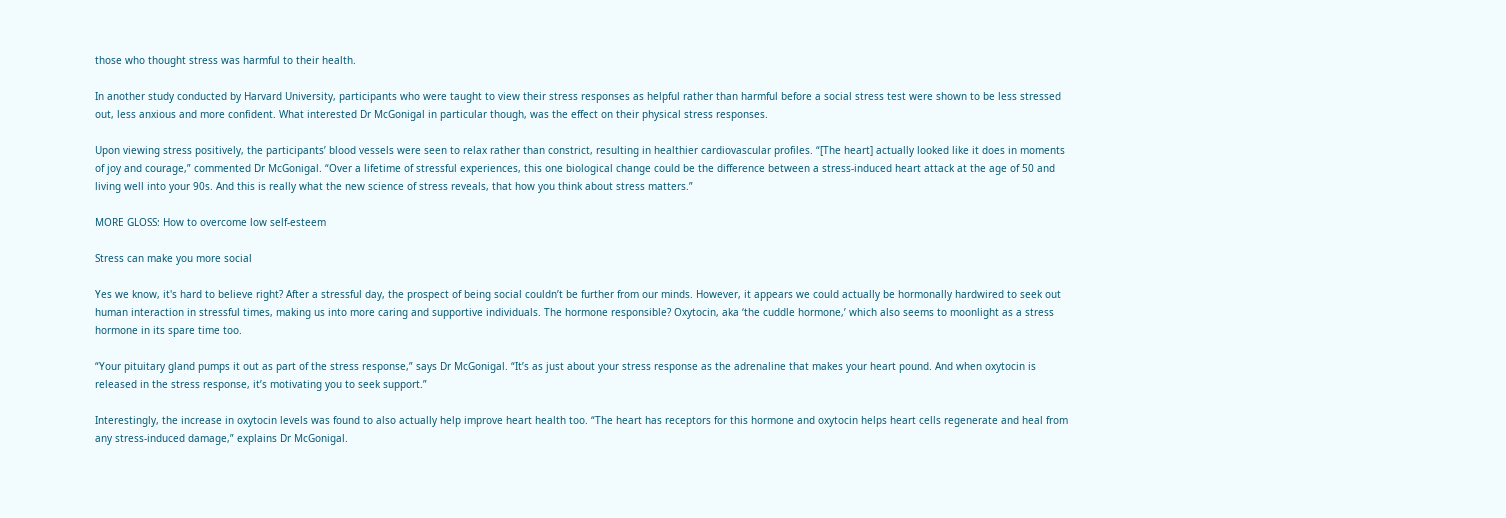those who thought stress was harmful to their health.

In another study conducted by Harvard University, participants who were taught to view their stress responses as helpful rather than harmful before a social stress test were shown to be less stressed out, less anxious and more confident. What interested Dr McGonigal in particular though, was the effect on their physical stress responses.

Upon viewing stress positively, the participants’ blood vessels were seen to relax rather than constrict, resulting in healthier cardiovascular profiles. “[The heart] actually looked like it does in moments of joy and courage,” commented Dr McGonigal. “Over a lifetime of stressful experiences, this one biological change could be the difference between a stress-induced heart attack at the age of 50 and living well into your 90s. And this is really what the new science of stress reveals, that how you think about stress matters.”

MORE GLOSS: How to overcome low self-esteem

Stress can make you more social

Yes we know, it's hard to believe right? After a stressful day, the prospect of being social couldn’t be further from our minds. However, it appears we could actually be hormonally hardwired to seek out human interaction in stressful times, making us into more caring and supportive individuals. The hormone responsible? Oxytocin, aka ‘the cuddle hormone,’ which also seems to moonlight as a stress hormone in its spare time too.

“Your pituitary gland pumps it out as part of the stress response,” says Dr McGonigal. “It’s as just about your stress response as the adrenaline that makes your heart pound. And when oxytocin is released in the stress response, it’s motivating you to seek support.”

Interestingly, the increase in oxytocin levels was found to also actually help improve heart health too. “The heart has receptors for this hormone and oxytocin helps heart cells regenerate and heal from any stress-induced damage,” explains Dr McGonigal.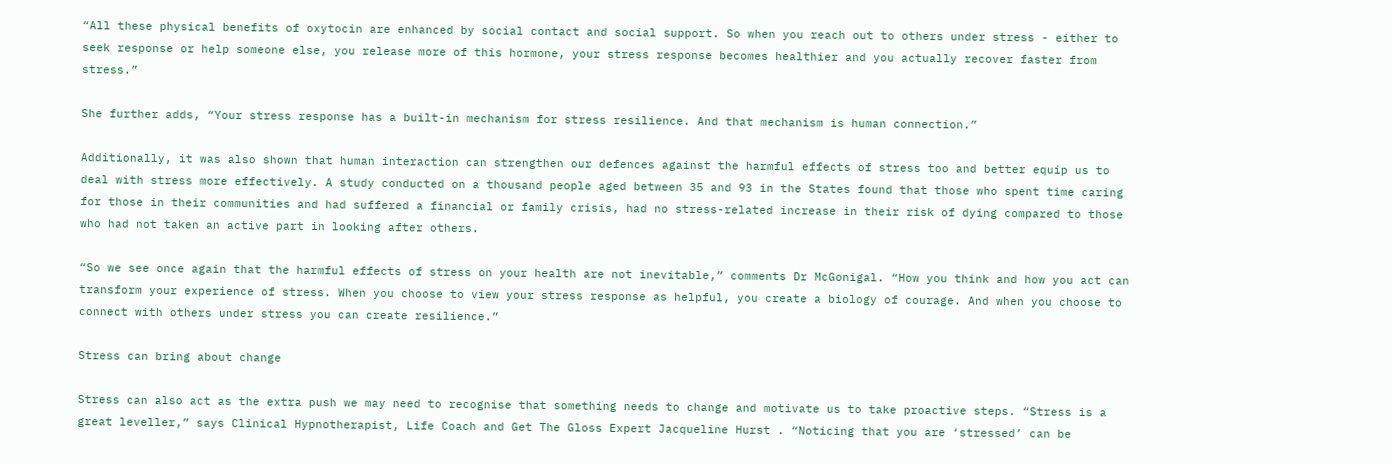“All these physical benefits of oxytocin are enhanced by social contact and social support. So when you reach out to others under stress - either to seek response or help someone else, you release more of this hormone, your stress response becomes healthier and you actually recover faster from stress.”

She further adds, “Your stress response has a built-in mechanism for stress resilience. And that mechanism is human connection.”

Additionally, it was also shown that human interaction can strengthen our defences against the harmful effects of stress too and better equip us to deal with stress more effectively. A study conducted on a thousand people aged between 35 and 93 in the States found that those who spent time caring for those in their communities and had suffered a financial or family crisis, had no stress-related increase in their risk of dying compared to those who had not taken an active part in looking after others.

“So we see once again that the harmful effects of stress on your health are not inevitable,” comments Dr McGonigal. “How you think and how you act can transform your experience of stress. When you choose to view your stress response as helpful, you create a biology of courage. And when you choose to connect with others under stress you can create resilience.”

Stress can bring about change

Stress can also act as the extra push we may need to recognise that something needs to change and motivate us to take proactive steps. “Stress is a great leveller,” says Clinical Hypnotherapist, Life Coach and Get The Gloss Expert Jacqueline Hurst . “Noticing that you are ‘stressed’ can be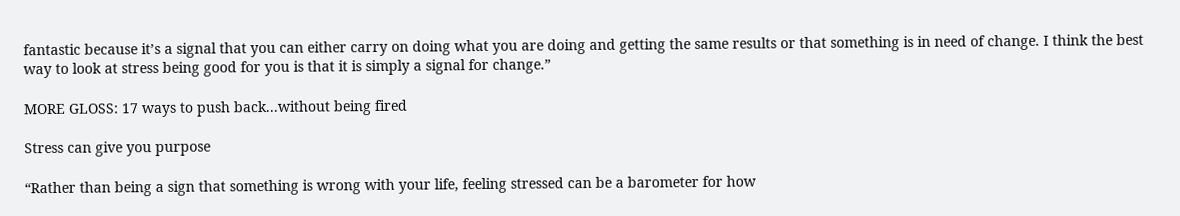fantastic because it’s a signal that you can either carry on doing what you are doing and getting the same results or that something is in need of change. I think the best way to look at stress being good for you is that it is simply a signal for change.”

MORE GLOSS: 17 ways to push back...without being fired

Stress can give you purpose

“Rather than being a sign that something is wrong with your life, feeling stressed can be a barometer for how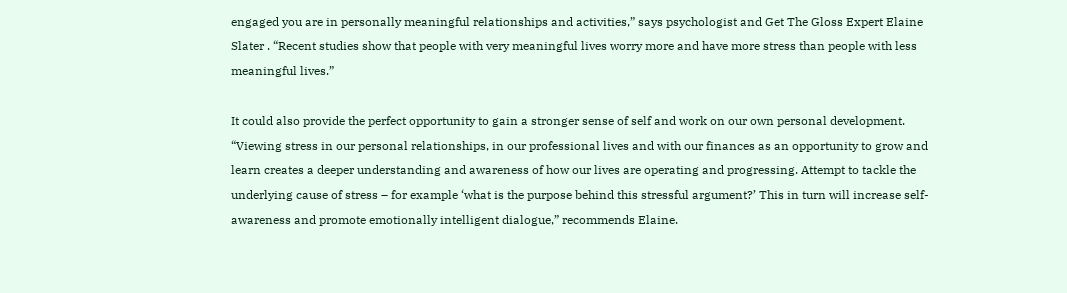engaged you are in personally meaningful relationships and activities,” says psychologist and Get The Gloss Expert Elaine Slater . “Recent studies show that people with very meaningful lives worry more and have more stress than people with less meaningful lives.”

It could also provide the perfect opportunity to gain a stronger sense of self and work on our own personal development. “Viewing stress in our personal relationships, in our professional lives and with our finances as an opportunity to grow and learn creates a deeper understanding and awareness of how our lives are operating and progressing. Attempt to tackle the underlying cause of stress – for example ‘what is the purpose behind this stressful argument?’ This in turn will increase self-awareness and promote emotionally intelligent dialogue,” recommends Elaine.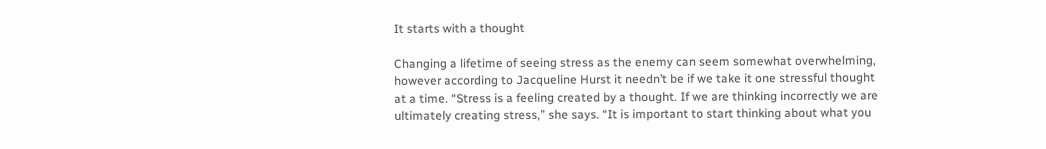It starts with a thought

Changing a lifetime of seeing stress as the enemy can seem somewhat overwhelming, however according to Jacqueline Hurst it needn’t be if we take it one stressful thought at a time. “Stress is a feeling created by a thought. If we are thinking incorrectly we are ultimately creating stress,” she says. “It is important to start thinking about what you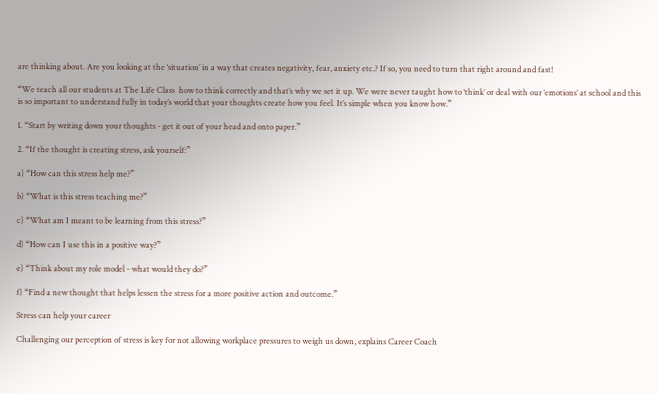are thinking about. Are you looking at the ‘situation’ in a way that creates negativity, fear, anxiety etc.? If so, you need to turn that right around and fast!

“We teach all our students at The Life Class  how to think correctly and that’s why we set it up. We were never taught how to ‘think’ or deal with our ‘emotions’ at school and this is so important to understand fully in today’s world that your thoughts create how you feel. It’s simple when you know how.”

1. “Start by writing down your thoughts - get it out of your head and onto paper.”

2. “If the thought is creating stress, ask yourself:”

a) “How can this stress help me?”

b) “What is this stress teaching me?”

c) “What am I meant to be learning from this stress?”

d) “How can I use this in a positive way?”

e) “Think about my role model - what would they do?”

f) “Find a new thought that helps lessen the stress for a more positive action and outcome.”

Stress can help your career

Challenging our perception of stress is key for not allowing workplace pressures to weigh us down, explains Career Coach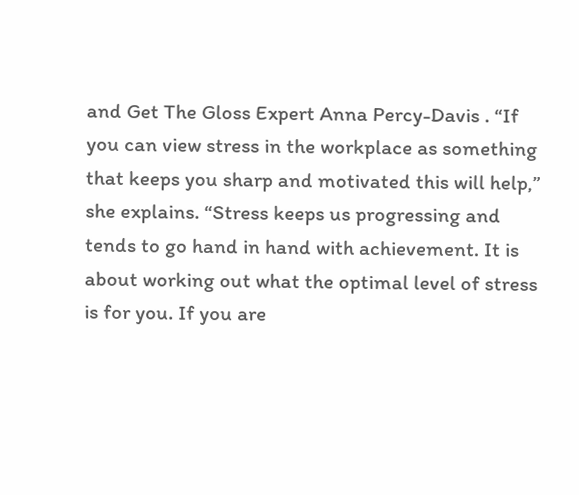and Get The Gloss Expert Anna Percy-Davis . “If you can view stress in the workplace as something that keeps you sharp and motivated this will help,” she explains. “Stress keeps us progressing and tends to go hand in hand with achievement. It is about working out what the optimal level of stress is for you. If you are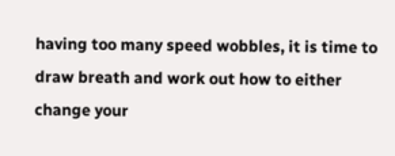having too many speed wobbles, it is time to draw breath and work out how to either change your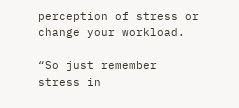perception of stress or change your workload.

“So just remember stress in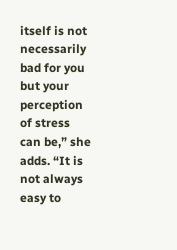itself is not necessarily bad for you but your perception of stress can be,” she adds. “It is not always easy to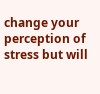change your perception of stress but will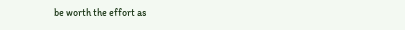be worth the effort as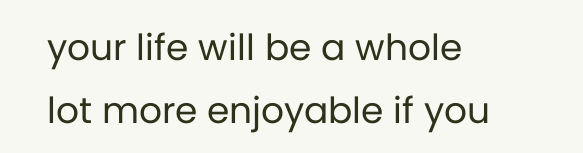your life will be a whole lot more enjoyable if you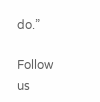do.”

Follow us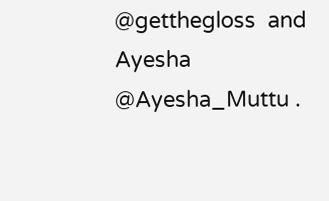@getthegloss  and Ayesha  @Ayesha_Muttu .